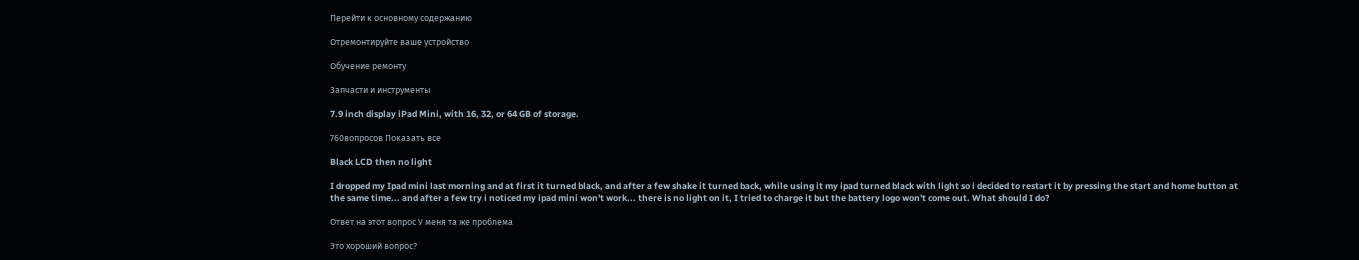Перейти к основному содержанию

Отремонтируйте ваше устройство

Обучение ремонту

Запчасти и инструменты

7.9 inch display iPad Mini, with 16, 32, or 64 GB of storage.

760вопросов Показать все

Black LCD then no light

I dropped my Ipad mini last morning and at first it turned black, and after a few shake it turned back, while using it my ipad turned black with light so i decided to restart it by pressing the start and home button at the same time... and after a few try i noticed my ipad mini won't work... there is no light on it, I tried to charge it but the battery logo won't come out. What should I do?

Ответ на этот вопрос У меня та же проблема

Это хороший вопрос?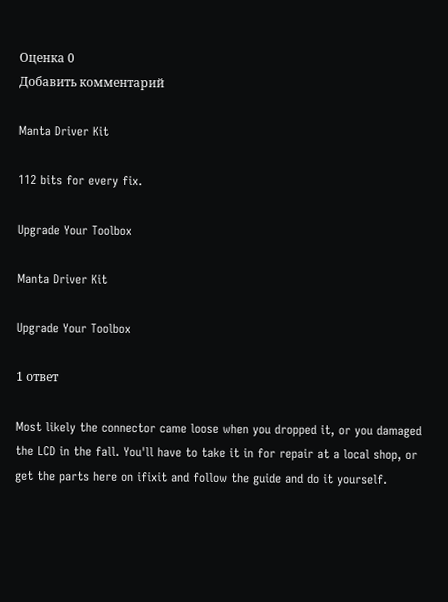Оценка 0
Добавить комментарий

Manta Driver Kit

112 bits for every fix.

Upgrade Your Toolbox

Manta Driver Kit

Upgrade Your Toolbox

1 ответ

Most likely the connector came loose when you dropped it, or you damaged the LCD in the fall. You'll have to take it in for repair at a local shop, or get the parts here on ifixit and follow the guide and do it yourself.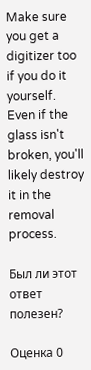Make sure you get a digitizer too if you do it yourself. Even if the glass isn't broken, you'll likely destroy it in the removal process.

Был ли этот ответ полезен?

Оценка 0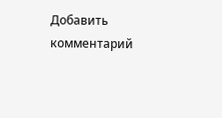Добавить комментарий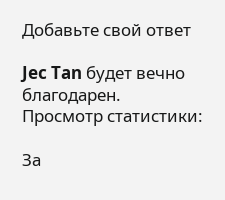Добавьте свой ответ

Jec Tan будет вечно благодарен.
Просмотр статистики:

За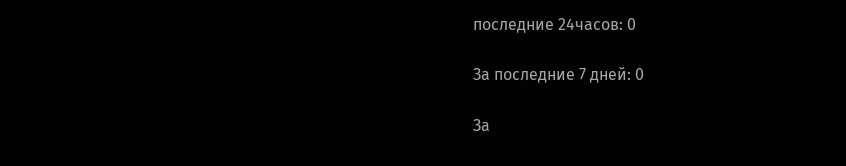последние 24часов: 0

За последние 7 дней: 0

За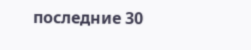последние 30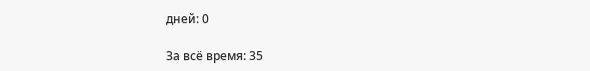дней: 0

За всё время: 35